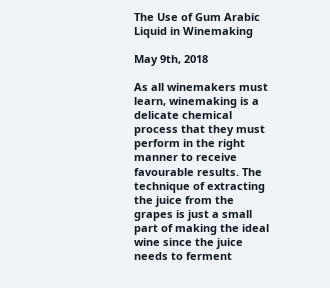The Use of Gum Arabic Liquid in Winemaking

May 9th, 2018

As all winemakers must learn, winemaking is a delicate chemical process that they must perform in the right manner to receive favourable results. The technique of extracting the juice from the grapes is just a small part of making the ideal wine since the juice needs to ferment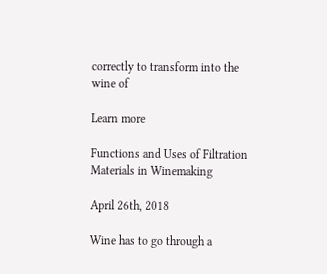correctly to transform into the wine of

Learn more

Functions and Uses of Filtration Materials in Winemaking

April 26th, 2018

Wine has to go through a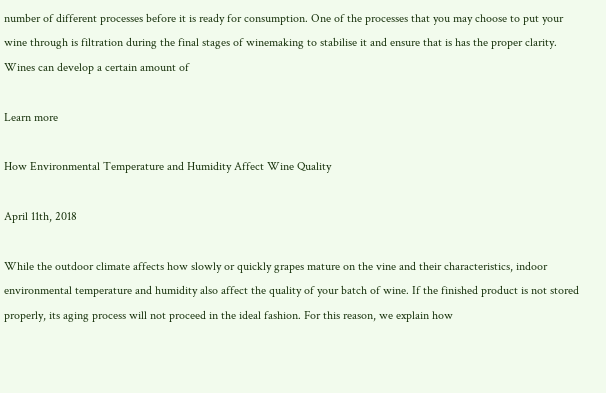number of different processes before it is ready for consumption. One of the processes that you may choose to put your wine through is filtration during the final stages of winemaking to stabilise it and ensure that is has the proper clarity. Wines can develop a certain amount of

Learn more

How Environmental Temperature and Humidity Affect Wine Quality

April 11th, 2018

While the outdoor climate affects how slowly or quickly grapes mature on the vine and their characteristics, indoor environmental temperature and humidity also affect the quality of your batch of wine. If the finished product is not stored properly, its aging process will not proceed in the ideal fashion. For this reason, we explain how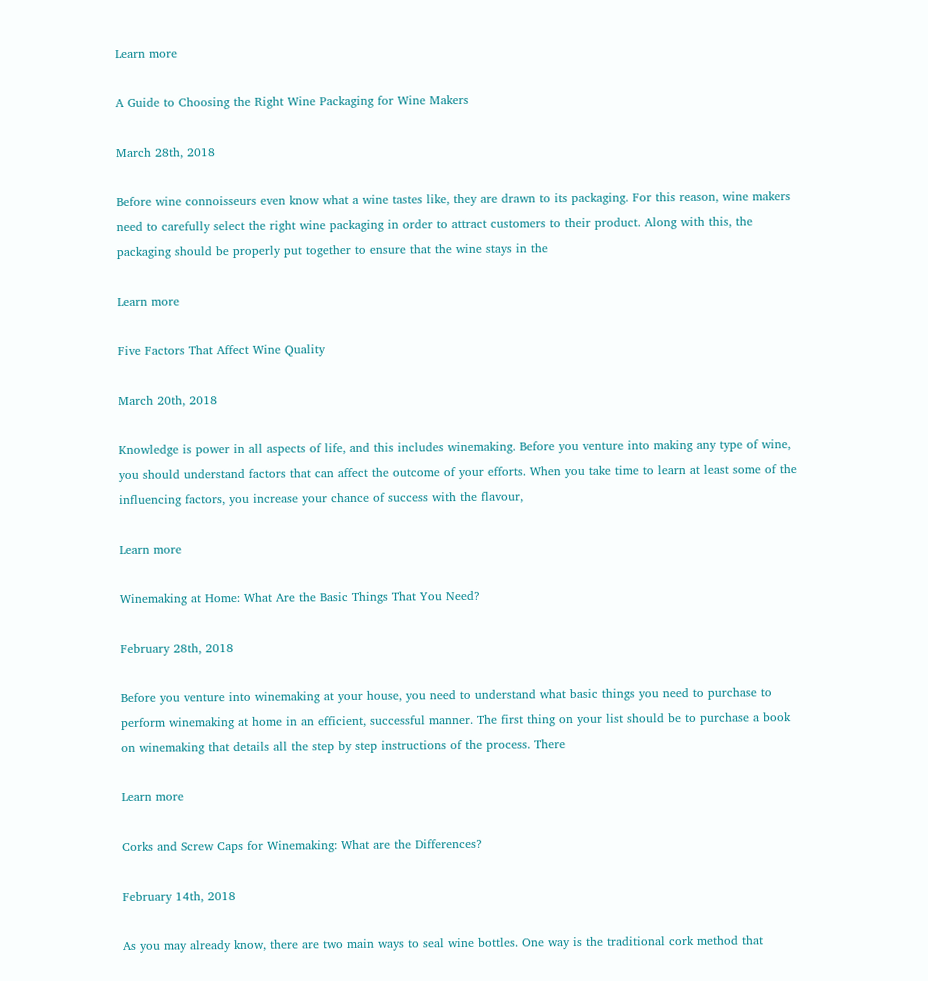Learn more

A Guide to Choosing the Right Wine Packaging for Wine Makers

March 28th, 2018

Before wine connoisseurs even know what a wine tastes like, they are drawn to its packaging. For this reason, wine makers need to carefully select the right wine packaging in order to attract customers to their product. Along with this, the packaging should be properly put together to ensure that the wine stays in the

Learn more

Five Factors That Affect Wine Quality

March 20th, 2018

Knowledge is power in all aspects of life, and this includes winemaking. Before you venture into making any type of wine, you should understand factors that can affect the outcome of your efforts. When you take time to learn at least some of the influencing factors, you increase your chance of success with the flavour,

Learn more

Winemaking at Home: What Are the Basic Things That You Need?

February 28th, 2018

Before you venture into winemaking at your house, you need to understand what basic things you need to purchase to perform winemaking at home in an efficient, successful manner. The first thing on your list should be to purchase a book on winemaking that details all the step by step instructions of the process. There

Learn more

Corks and Screw Caps for Winemaking: What are the Differences?

February 14th, 2018

As you may already know, there are two main ways to seal wine bottles. One way is the traditional cork method that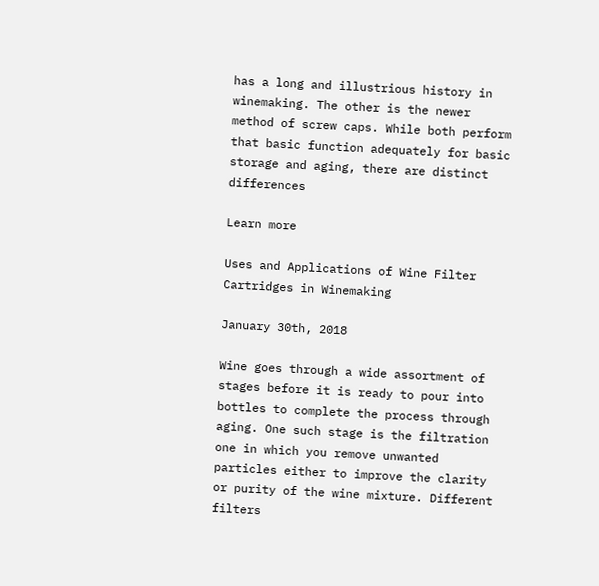has a long and illustrious history in winemaking. The other is the newer method of screw caps. While both perform that basic function adequately for basic storage and aging, there are distinct differences

Learn more

Uses and Applications of Wine Filter Cartridges in Winemaking

January 30th, 2018

Wine goes through a wide assortment of stages before it is ready to pour into bottles to complete the process through aging. One such stage is the filtration one in which you remove unwanted particles either to improve the clarity or purity of the wine mixture. Different filters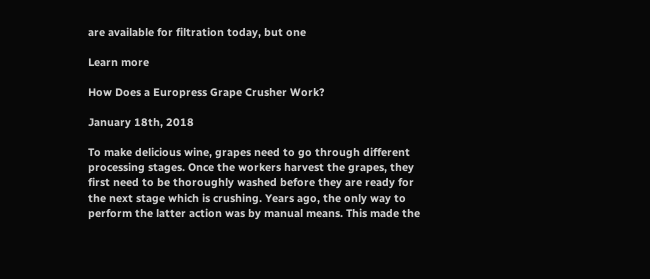are available for filtration today, but one

Learn more

How Does a Europress Grape Crusher Work?

January 18th, 2018

To make delicious wine, grapes need to go through different processing stages. Once the workers harvest the grapes, they first need to be thoroughly washed before they are ready for the next stage which is crushing. Years ago, the only way to perform the latter action was by manual means. This made the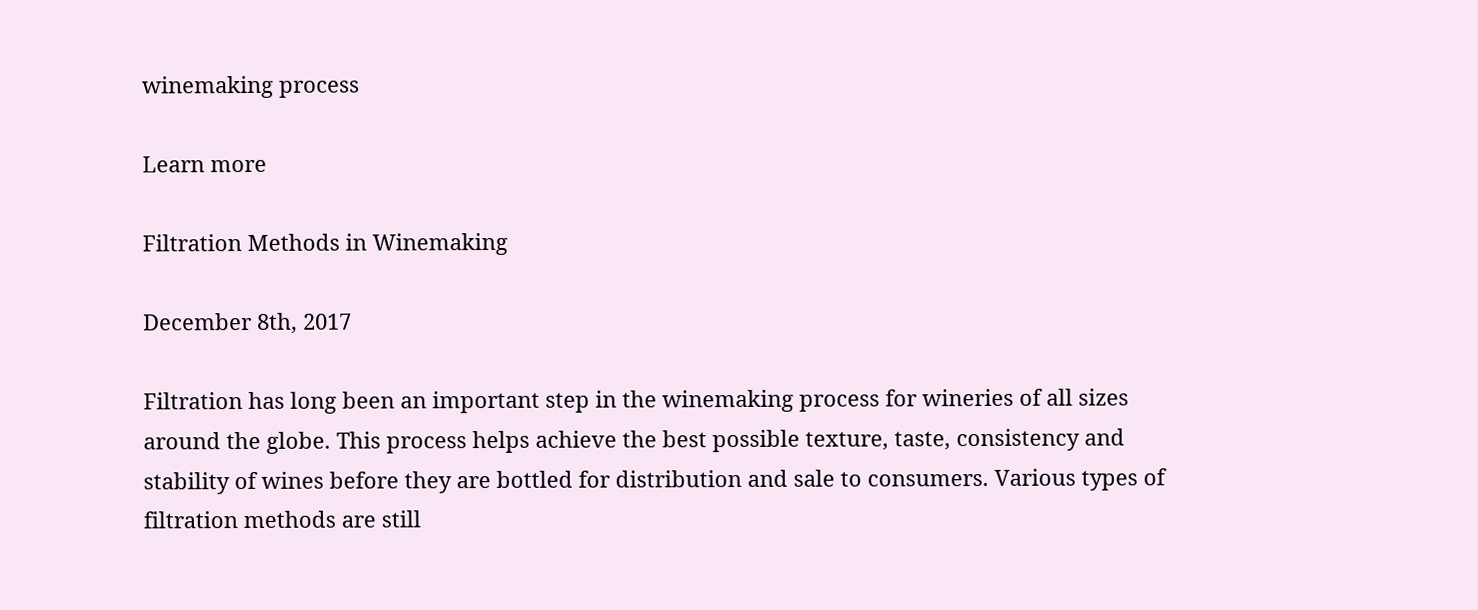winemaking process

Learn more

Filtration Methods in Winemaking

December 8th, 2017

Filtration has long been an important step in the winemaking process for wineries of all sizes around the globe. This process helps achieve the best possible texture, taste, consistency and stability of wines before they are bottled for distribution and sale to consumers. Various types of filtration methods are still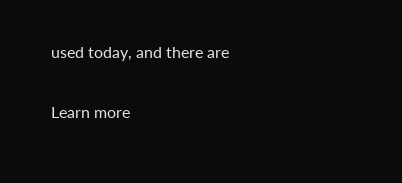used today, and there are

Learn more